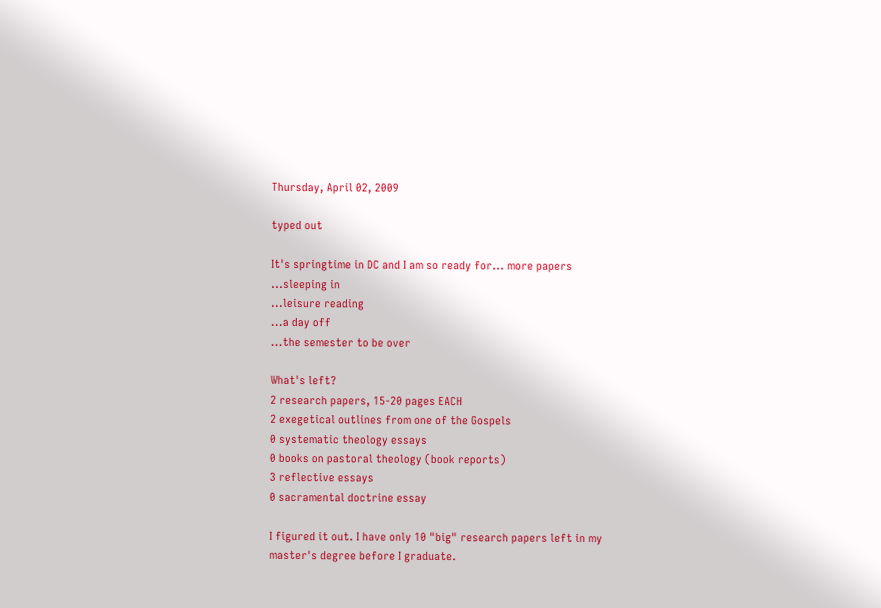Thursday, April 02, 2009

typed out

It's springtime in DC and I am so ready for... more papers
...sleeping in
...leisure reading
...a day off
...the semester to be over

What's left?
2 research papers, 15-20 pages EACH
2 exegetical outlines from one of the Gospels
0 systematic theology essays
0 books on pastoral theology (book reports)
3 reflective essays
0 sacramental doctrine essay

I figured it out. I have only 10 "big" research papers left in my master's degree before I graduate.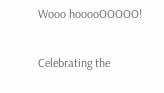Wooo hooooOOOOO!

Celebrating the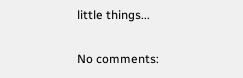little things...

No comments: